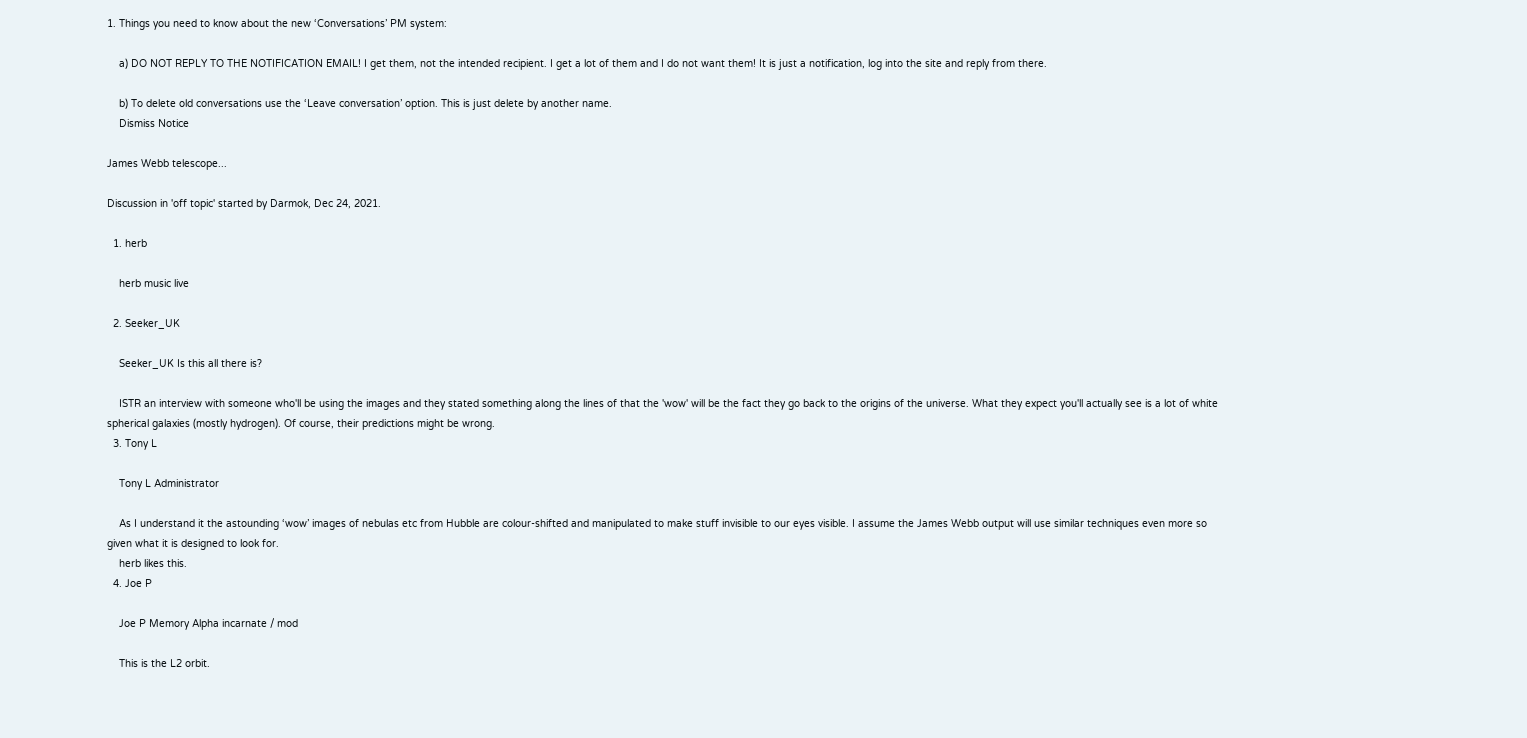1. Things you need to know about the new ‘Conversations’ PM system:

    a) DO NOT REPLY TO THE NOTIFICATION EMAIL! I get them, not the intended recipient. I get a lot of them and I do not want them! It is just a notification, log into the site and reply from there.

    b) To delete old conversations use the ‘Leave conversation’ option. This is just delete by another name.
    Dismiss Notice

James Webb telescope...

Discussion in 'off topic' started by Darmok, Dec 24, 2021.

  1. herb

    herb music live

  2. Seeker_UK

    Seeker_UK Is this all there is?

    ISTR an interview with someone who'll be using the images and they stated something along the lines of that the 'wow' will be the fact they go back to the origins of the universe. What they expect you'll actually see is a lot of white spherical galaxies (mostly hydrogen). Of course, their predictions might be wrong.
  3. Tony L

    Tony L Administrator

    As I understand it the astounding ‘wow’ images of nebulas etc from Hubble are colour-shifted and manipulated to make stuff invisible to our eyes visible. I assume the James Webb output will use similar techniques even more so given what it is designed to look for.
    herb likes this.
  4. Joe P

    Joe P Memory Alpha incarnate / mod

    This is the L2 orbit.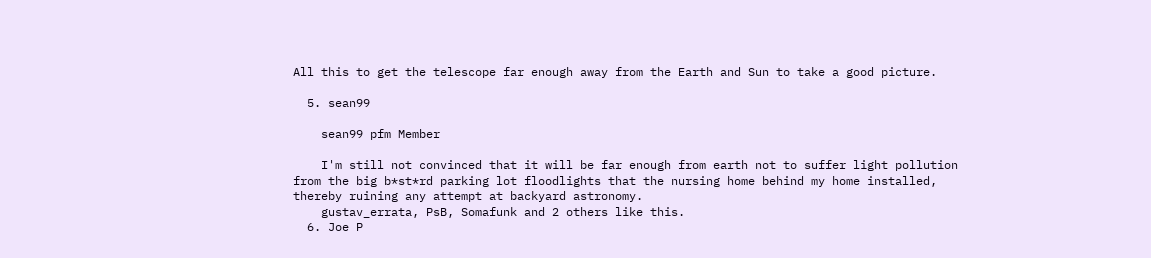All this to get the telescope far enough away from the Earth and Sun to take a good picture.

  5. sean99

    sean99 pfm Member

    I'm still not convinced that it will be far enough from earth not to suffer light pollution from the big b*st*rd parking lot floodlights that the nursing home behind my home installed, thereby ruining any attempt at backyard astronomy.
    gustav_errata, PsB, Somafunk and 2 others like this.
  6. Joe P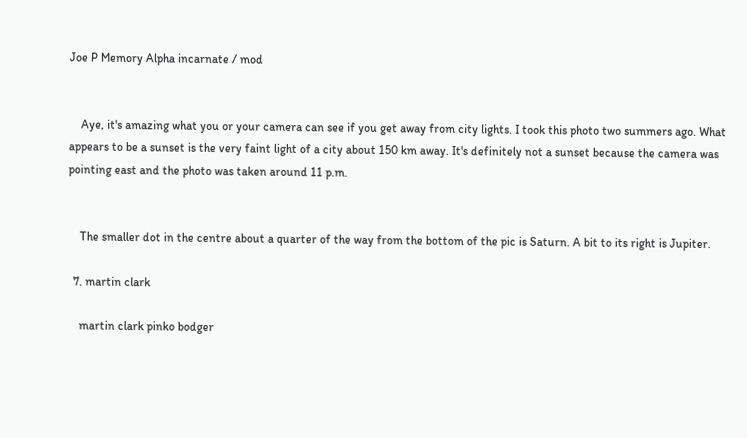Joe P Memory Alpha incarnate / mod


    Aye, it's amazing what you or your camera can see if you get away from city lights. I took this photo two summers ago. What appears to be a sunset is the very faint light of a city about 150 km away. It's definitely not a sunset because the camera was pointing east and the photo was taken around 11 p.m.


    The smaller dot in the centre about a quarter of the way from the bottom of the pic is Saturn. A bit to its right is Jupiter.

  7. martin clark

    martin clark pinko bodger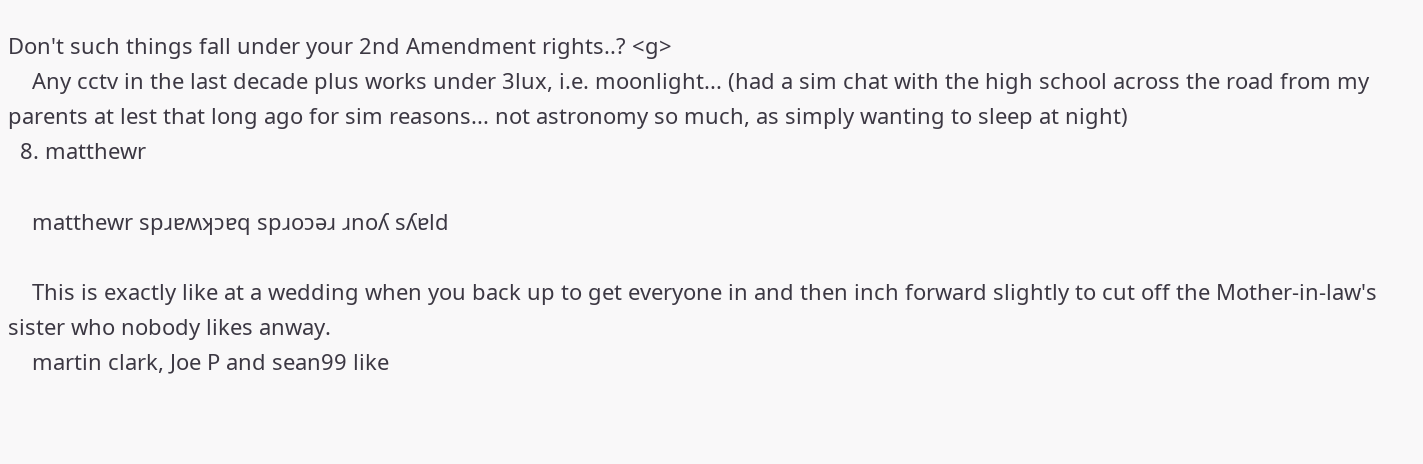Don't such things fall under your 2nd Amendment rights..? <g>
    Any cctv in the last decade plus works under 3lux, i.e. moonlight... (had a sim chat with the high school across the road from my parents at lest that long ago for sim reasons... not astronomy so much, as simply wanting to sleep at night)
  8. matthewr

    matthewr spɹɐʍʞɔɐq spɹoɔǝɹ ɹnoʎ sʎɐld

    This is exactly like at a wedding when you back up to get everyone in and then inch forward slightly to cut off the Mother-in-law's sister who nobody likes anway.
    martin clark, Joe P and sean99 like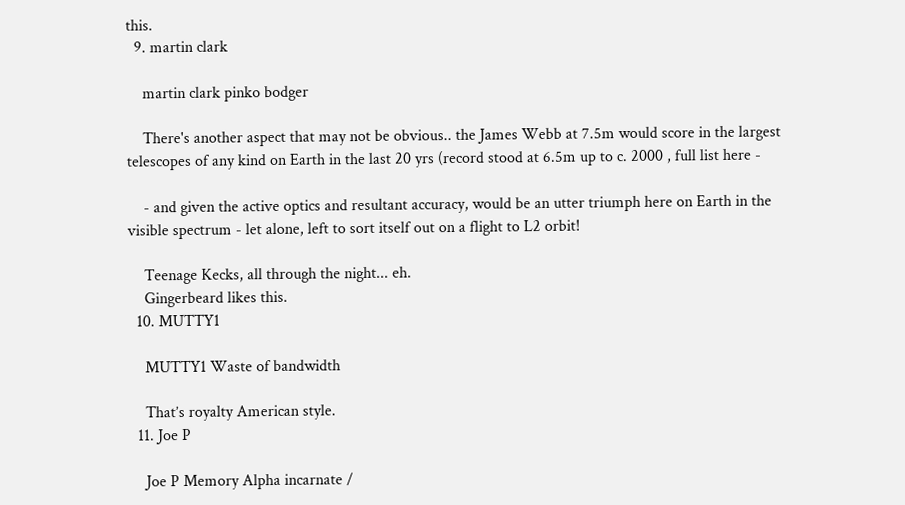this.
  9. martin clark

    martin clark pinko bodger

    There's another aspect that may not be obvious.. the James Webb at 7.5m would score in the largest telescopes of any kind on Earth in the last 20 yrs (record stood at 6.5m up to c. 2000 , full list here -

    - and given the active optics and resultant accuracy, would be an utter triumph here on Earth in the visible spectrum - let alone, left to sort itself out on a flight to L2 orbit!

    Teenage Kecks, all through the night... eh.
    Gingerbeard likes this.
  10. MUTTY1

    MUTTY1 Waste of bandwidth

    That’s royalty American style.
  11. Joe P

    Joe P Memory Alpha incarnate /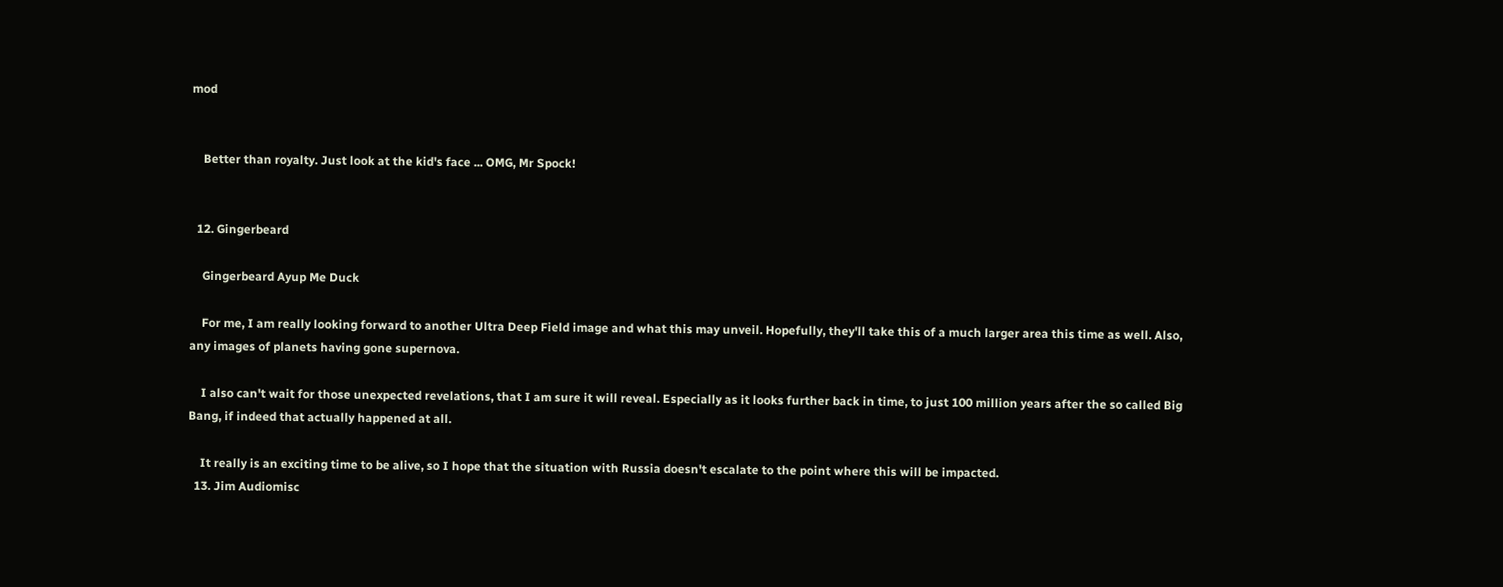mod


    Better than royalty. Just look at the kid's face ... OMG, Mr Spock!


  12. Gingerbeard

    Gingerbeard Ayup Me Duck

    For me, I am really looking forward to another Ultra Deep Field image and what this may unveil. Hopefully, they'll take this of a much larger area this time as well. Also, any images of planets having gone supernova.

    I also can't wait for those unexpected revelations, that I am sure it will reveal. Especially as it looks further back in time, to just 100 million years after the so called Big Bang, if indeed that actually happened at all.

    It really is an exciting time to be alive, so I hope that the situation with Russia doesn't escalate to the point where this will be impacted.
  13. Jim Audiomisc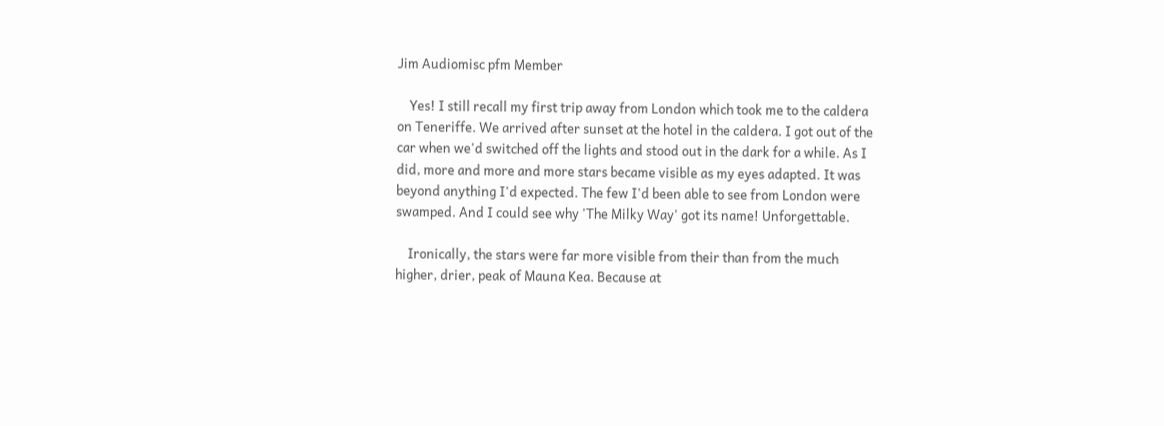Jim Audiomisc pfm Member

    Yes! I still recall my first trip away from London which took me to the caldera on Teneriffe. We arrived after sunset at the hotel in the caldera. I got out of the car when we'd switched off the lights and stood out in the dark for a while. As I did, more and more and more stars became visible as my eyes adapted. It was beyond anything I'd expected. The few I'd been able to see from London were swamped. And I could see why 'The Milky Way' got its name! Unforgettable.

    Ironically, the stars were far more visible from their than from the much higher, drier, peak of Mauna Kea. Because at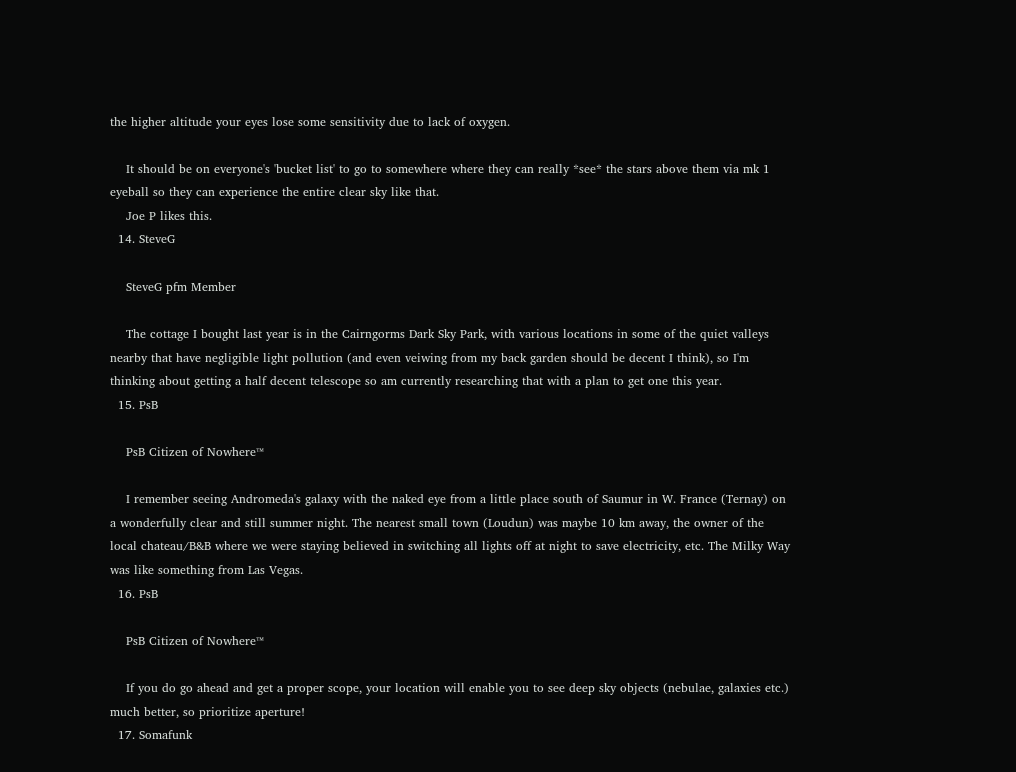the higher altitude your eyes lose some sensitivity due to lack of oxygen.

    It should be on everyone's 'bucket list' to go to somewhere where they can really *see* the stars above them via mk 1 eyeball so they can experience the entire clear sky like that.
    Joe P likes this.
  14. SteveG

    SteveG pfm Member

    The cottage I bought last year is in the Cairngorms Dark Sky Park, with various locations in some of the quiet valleys nearby that have negligible light pollution (and even veiwing from my back garden should be decent I think), so I'm thinking about getting a half decent telescope so am currently researching that with a plan to get one this year.
  15. PsB

    PsB Citizen of Nowhere™

    I remember seeing Andromeda's galaxy with the naked eye from a little place south of Saumur in W. France (Ternay) on a wonderfully clear and still summer night. The nearest small town (Loudun) was maybe 10 km away, the owner of the local chateau/B&B where we were staying believed in switching all lights off at night to save electricity, etc. The Milky Way was like something from Las Vegas.
  16. PsB

    PsB Citizen of Nowhere™

    If you do go ahead and get a proper scope, your location will enable you to see deep sky objects (nebulae, galaxies etc.) much better, so prioritize aperture!
  17. Somafunk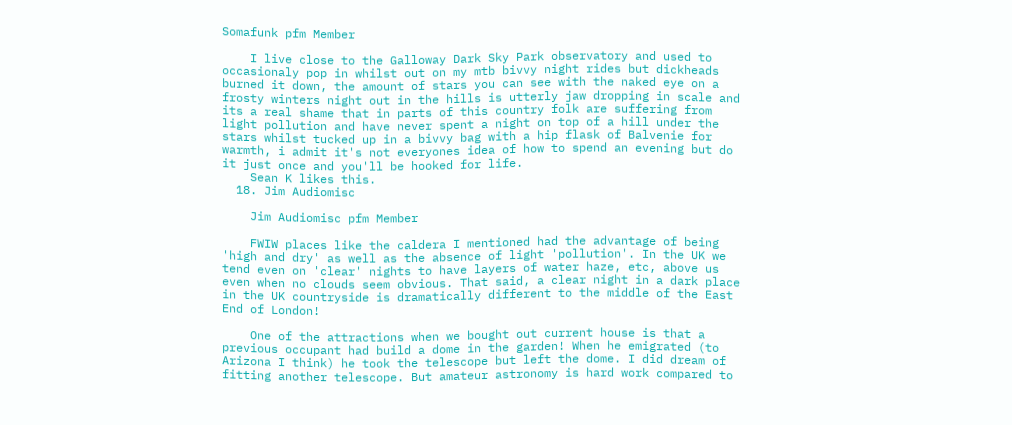Somafunk pfm Member

    I live close to the Galloway Dark Sky Park observatory and used to occasionaly pop in whilst out on my mtb bivvy night rides but dickheads burned it down, the amount of stars you can see with the naked eye on a frosty winters night out in the hills is utterly jaw dropping in scale and its a real shame that in parts of this country folk are suffering from light pollution and have never spent a night on top of a hill under the stars whilst tucked up in a bivvy bag with a hip flask of Balvenie for warmth, i admit it's not everyones idea of how to spend an evening but do it just once and you'll be hooked for life.
    Sean K likes this.
  18. Jim Audiomisc

    Jim Audiomisc pfm Member

    FWIW places like the caldera I mentioned had the advantage of being 'high and dry' as well as the absence of light 'pollution'. In the UK we tend even on 'clear' nights to have layers of water haze, etc, above us even when no clouds seem obvious. That said, a clear night in a dark place in the UK countryside is dramatically different to the middle of the East End of London!

    One of the attractions when we bought out current house is that a previous occupant had build a dome in the garden! When he emigrated (to Arizona I think) he took the telescope but left the dome. I did dream of fitting another telescope. But amateur astronomy is hard work compared to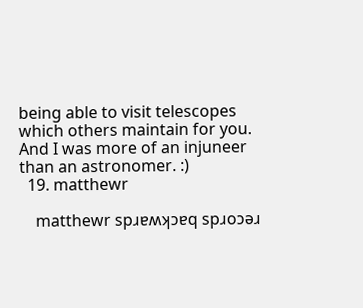being able to visit telescopes which others maintain for you. And I was more of an injuneer than an astronomer. :)
  19. matthewr

    matthewr spɹɐʍʞɔɐq spɹoɔǝɹ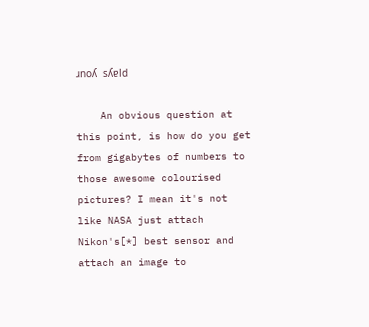ɹnoʎ sʎɐld

    An obvious question at this point, is how do you get from gigabytes of numbers to those awesome colourised pictures? I mean it's not like NASA just attach Nikon's[*] best sensor and attach an image to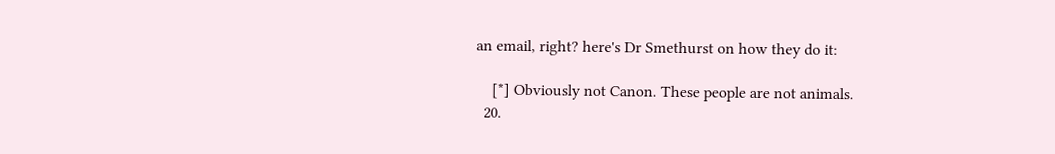an email, right? here's Dr Smethurst on how they do it:

    [*] Obviously not Canon. These people are not animals.
  20.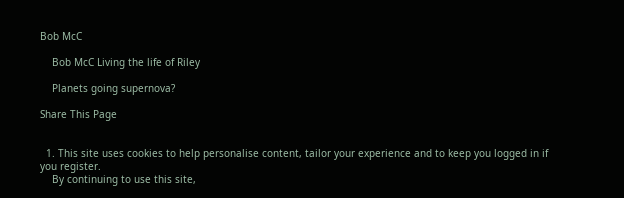Bob McC

    Bob McC Living the life of Riley

    Planets going supernova?

Share This Page


  1. This site uses cookies to help personalise content, tailor your experience and to keep you logged in if you register.
    By continuing to use this site,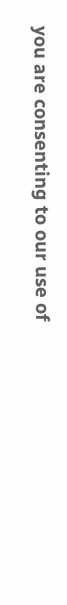you are consenting to our use of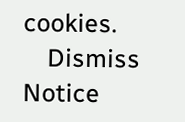cookies.
    Dismiss Notice